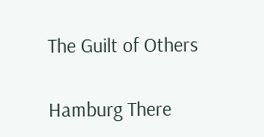The Guilt of Others

Hamburg There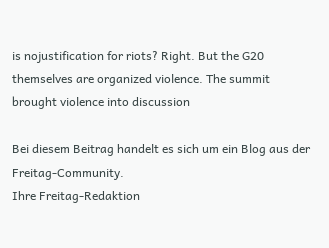is nojustification for riots? Right. But the G20 themselves are organized violence. The summit brought violence into discussion

Bei diesem Beitrag handelt es sich um ein Blog aus der Freitag-Community.
Ihre Freitag-Redaktion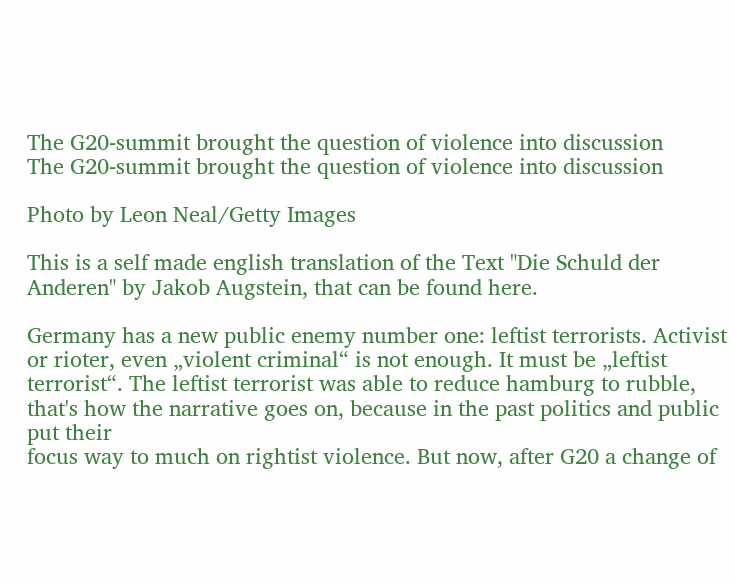The G20-summit brought the question of violence into discussion
The G20-summit brought the question of violence into discussion

Photo by Leon Neal/Getty Images

This is a self made english translation of the Text "Die Schuld der Anderen" by Jakob Augstein, that can be found here.

Germany has a new public enemy number one: leftist terrorists. Activist or rioter, even „violent criminal“ is not enough. It must be „leftist terrorist“. The leftist terrorist was able to reduce hamburg to rubble, that's how the narrative goes on, because in the past politics and public put their
focus way to much on rightist violence. But now, after G20 a change of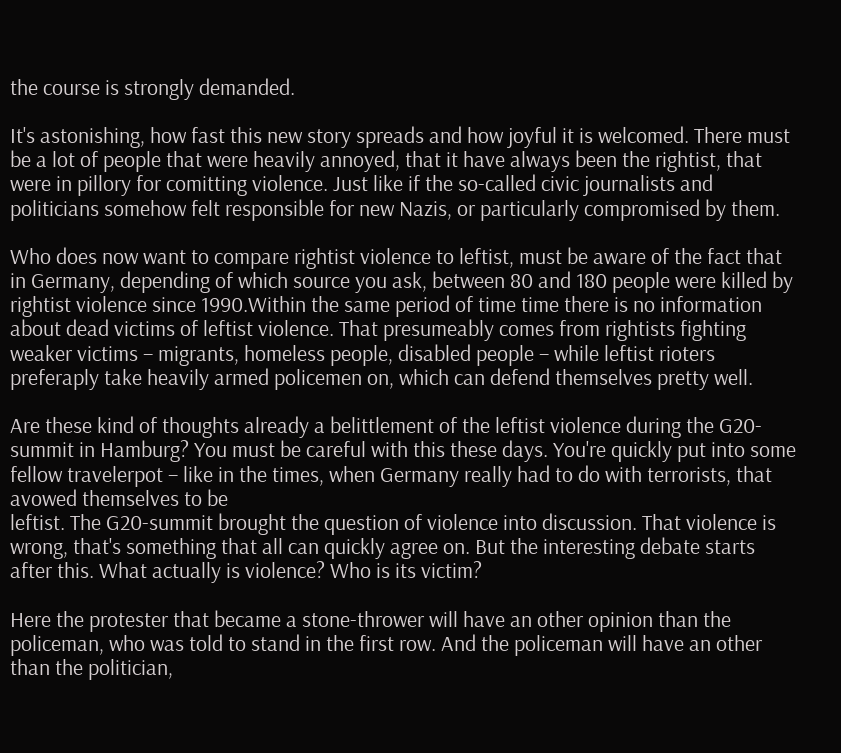the course is strongly demanded.

It's astonishing, how fast this new story spreads and how joyful it is welcomed. There must be a lot of people that were heavily annoyed, that it have always been the rightist, that were in pillory for comitting violence. Just like if the so-called civic journalists and politicians somehow felt responsible for new Nazis, or particularly compromised by them.

Who does now want to compare rightist violence to leftist, must be aware of the fact that in Germany, depending of which source you ask, between 80 and 180 people were killed by rightist violence since 1990.Within the same period of time time there is no information about dead victims of leftist violence. That presumeably comes from rightists fighting weaker victims – migrants, homeless people, disabled people – while leftist rioters preferaply take heavily armed policemen on, which can defend themselves pretty well.

Are these kind of thoughts already a belittlement of the leftist violence during the G20-summit in Hamburg? You must be careful with this these days. You're quickly put into some fellow travelerpot – like in the times, when Germany really had to do with terrorists, that avowed themselves to be
leftist. The G20-summit brought the question of violence into discussion. That violence is wrong, that's something that all can quickly agree on. But the interesting debate starts after this. What actually is violence? Who is its victim?

Here the protester that became a stone-thrower will have an other opinion than the policeman, who was told to stand in the first row. And the policeman will have an other than the politician,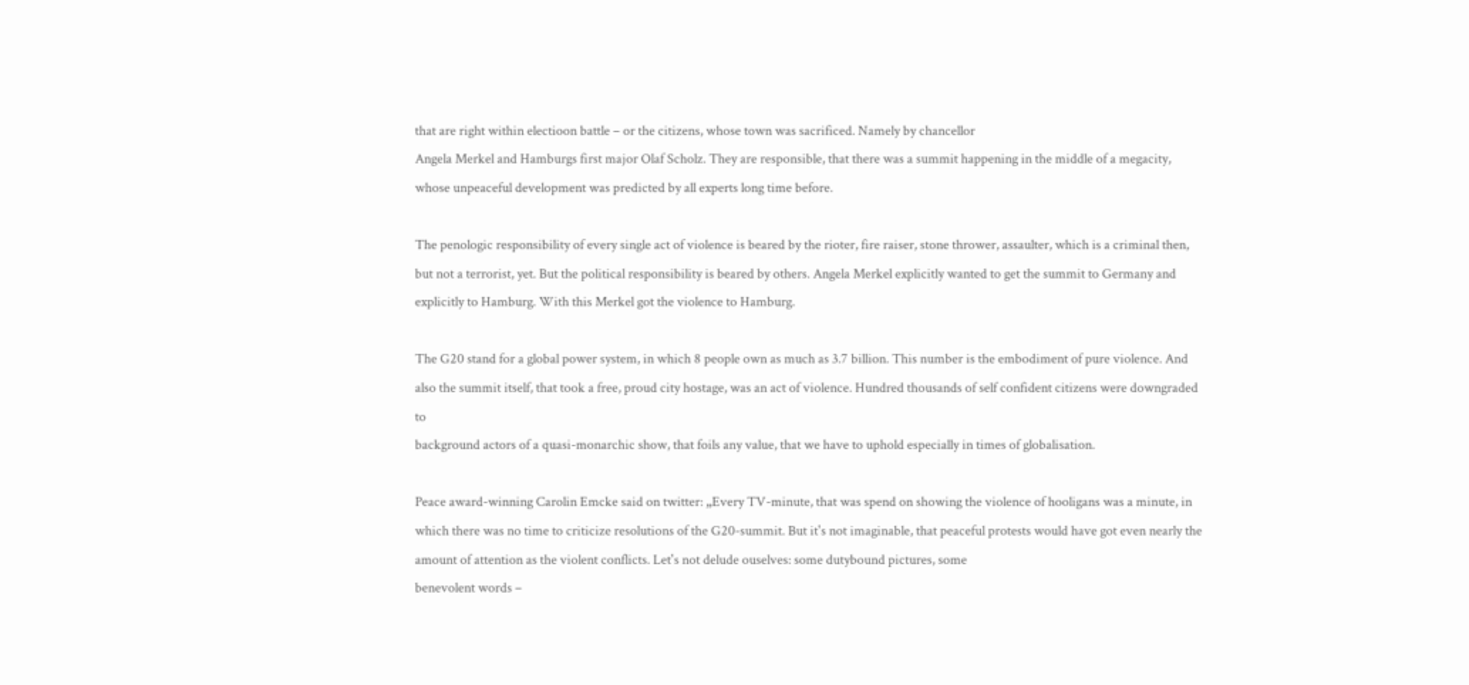that are right within electioon battle – or the citizens, whose town was sacrificed. Namely by chancellor
Angela Merkel and Hamburgs first major Olaf Scholz. They are responsible, that there was a summit happening in the middle of a megacity, whose unpeaceful development was predicted by all experts long time before.

The penologic responsibility of every single act of violence is beared by the rioter, fire raiser, stone thrower, assaulter, which is a criminal then, but not a terrorist, yet. But the political responsibility is beared by others. Angela Merkel explicitly wanted to get the summit to Germany and explicitly to Hamburg. With this Merkel got the violence to Hamburg.

The G20 stand for a global power system, in which 8 people own as much as 3.7 billion. This number is the embodiment of pure violence. And also the summit itself, that took a free, proud city hostage, was an act of violence. Hundred thousands of self confident citizens were downgraded to
background actors of a quasi-monarchic show, that foils any value, that we have to uphold especially in times of globalisation.

Peace award-winning Carolin Emcke said on twitter: „Every TV-minute, that was spend on showing the violence of hooligans was a minute, in which there was no time to criticize resolutions of the G20-summit. But it's not imaginable, that peaceful protests would have got even nearly the amount of attention as the violent conflicts. Let's not delude ouselves: some dutybound pictures, some
benevolent words –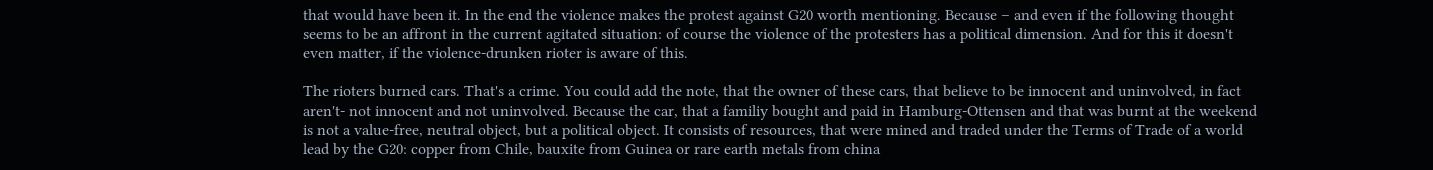that would have been it. In the end the violence makes the protest against G20 worth mentioning. Because – and even if the following thought seems to be an affront in the current agitated situation: of course the violence of the protesters has a political dimension. And for this it doesn't even matter, if the violence-drunken rioter is aware of this.

The rioters burned cars. That's a crime. You could add the note, that the owner of these cars, that believe to be innocent and uninvolved, in fact aren't- not innocent and not uninvolved. Because the car, that a familiy bought and paid in Hamburg-Ottensen and that was burnt at the weekend is not a value-free, neutral object, but a political object. It consists of resources, that were mined and traded under the Terms of Trade of a world lead by the G20: copper from Chile, bauxite from Guinea or rare earth metals from china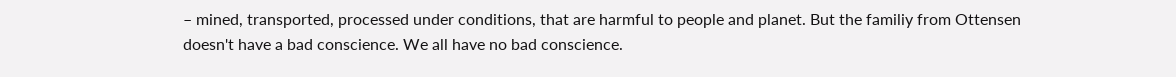– mined, transported, processed under conditions, that are harmful to people and planet. But the familiy from Ottensen doesn't have a bad conscience. We all have no bad conscience.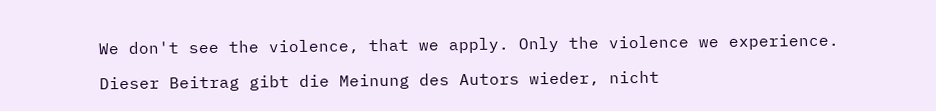We don't see the violence, that we apply. Only the violence we experience.

Dieser Beitrag gibt die Meinung des Autors wieder, nicht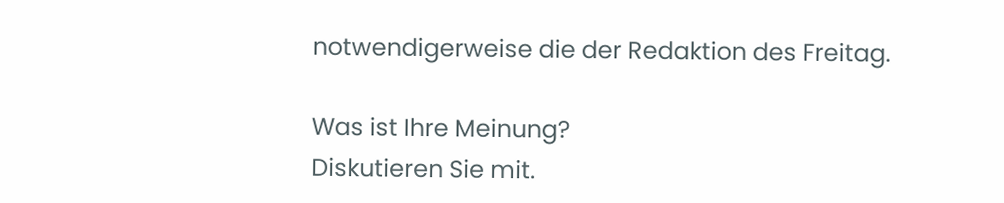notwendigerweise die der Redaktion des Freitag.

Was ist Ihre Meinung?
Diskutieren Sie mit.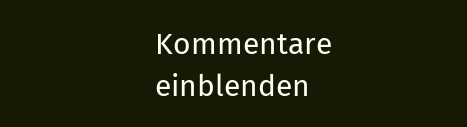Kommentare einblenden